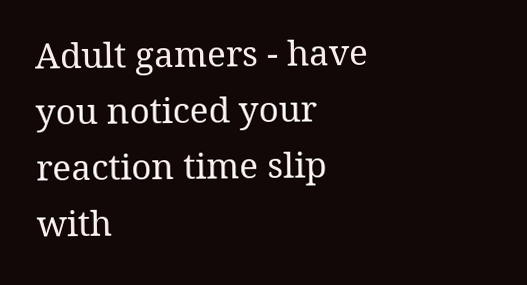Adult gamers - have you noticed your reaction time slip with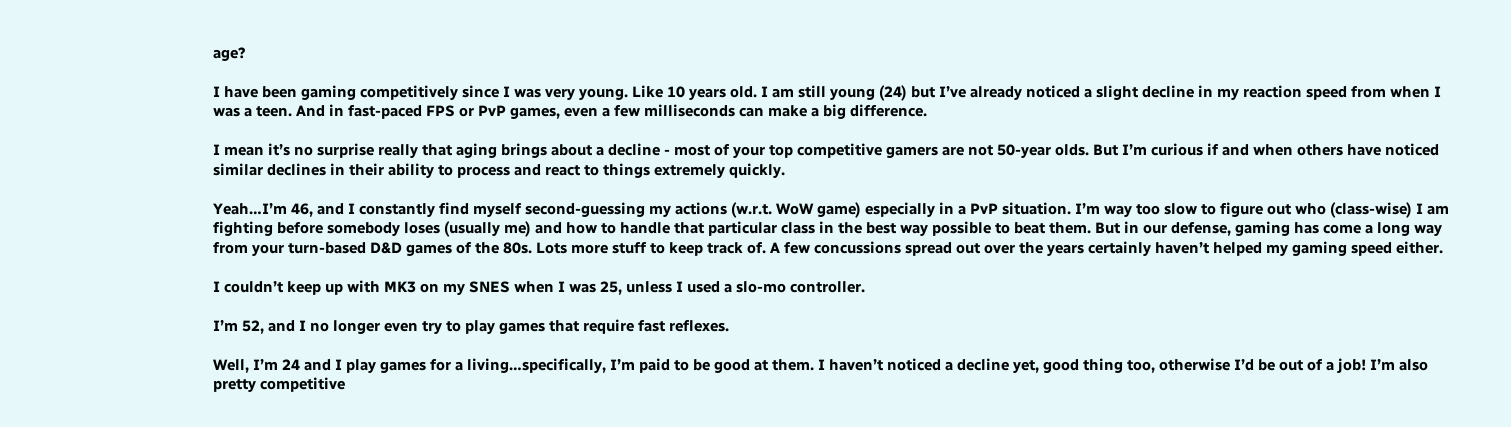age?

I have been gaming competitively since I was very young. Like 10 years old. I am still young (24) but I’ve already noticed a slight decline in my reaction speed from when I was a teen. And in fast-paced FPS or PvP games, even a few milliseconds can make a big difference.

I mean it’s no surprise really that aging brings about a decline - most of your top competitive gamers are not 50-year olds. But I’m curious if and when others have noticed similar declines in their ability to process and react to things extremely quickly.

Yeah…I’m 46, and I constantly find myself second-guessing my actions (w.r.t. WoW game) especially in a PvP situation. I’m way too slow to figure out who (class-wise) I am fighting before somebody loses (usually me) and how to handle that particular class in the best way possible to beat them. But in our defense, gaming has come a long way from your turn-based D&D games of the 80s. Lots more stuff to keep track of. A few concussions spread out over the years certainly haven’t helped my gaming speed either.

I couldn’t keep up with MK3 on my SNES when I was 25, unless I used a slo-mo controller.

I’m 52, and I no longer even try to play games that require fast reflexes.

Well, I’m 24 and I play games for a living…specifically, I’m paid to be good at them. I haven’t noticed a decline yet, good thing too, otherwise I’d be out of a job! I’m also pretty competitive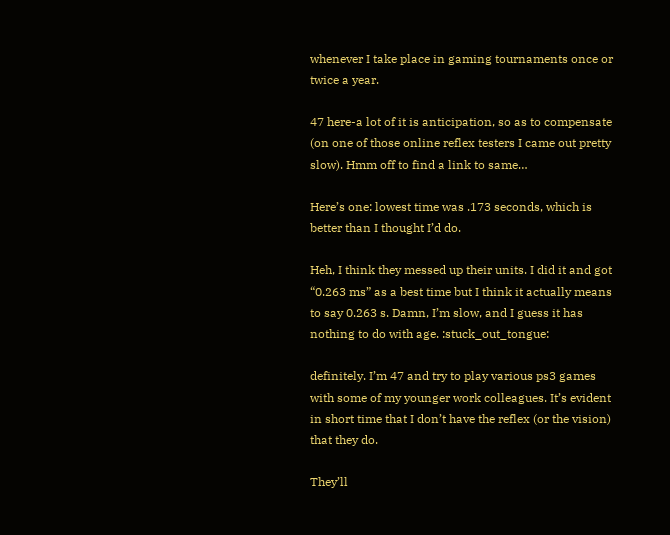whenever I take place in gaming tournaments once or twice a year.

47 here-a lot of it is anticipation, so as to compensate (on one of those online reflex testers I came out pretty slow). Hmm off to find a link to same…

Here’s one: lowest time was .173 seconds, which is better than I thought I’d do.

Heh, I think they messed up their units. I did it and got “0.263 ms” as a best time but I think it actually means to say 0.263 s. Damn, I’m slow, and I guess it has nothing to do with age. :stuck_out_tongue:

definitely. I’m 47 and try to play various ps3 games with some of my younger work colleagues. It’s evident in short time that I don’t have the reflex (or the vision) that they do.

They’ll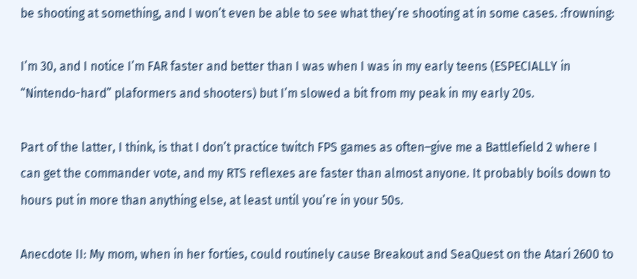be shooting at something, and I won’t even be able to see what they’re shooting at in some cases. :frowning:

I’m 30, and I notice I’m FAR faster and better than I was when I was in my early teens (ESPECIALLY in “Nintendo-hard” plaformers and shooters) but I’m slowed a bit from my peak in my early 20s.

Part of the latter, I think, is that I don’t practice twitch FPS games as often–give me a Battlefield 2 where I can get the commander vote, and my RTS reflexes are faster than almost anyone. It probably boils down to hours put in more than anything else, at least until you’re in your 50s.

Anecdote II: My mom, when in her forties, could routinely cause Breakout and SeaQuest on the Atari 2600 to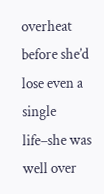overheat before she’d lose even a single life–she was well over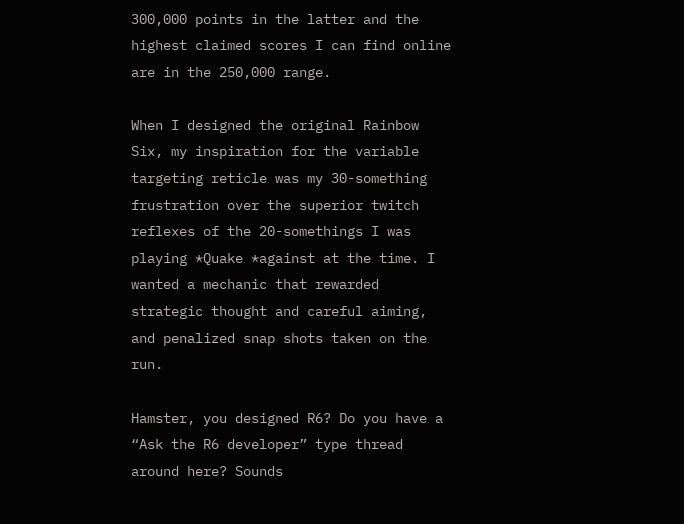300,000 points in the latter and the highest claimed scores I can find online are in the 250,000 range.

When I designed the original Rainbow Six, my inspiration for the variable targeting reticle was my 30-something frustration over the superior twitch reflexes of the 20-somethings I was playing *Quake *against at the time. I wanted a mechanic that rewarded strategic thought and careful aiming, and penalized snap shots taken on the run.

Hamster, you designed R6? Do you have a “Ask the R6 developer” type thread around here? Sounds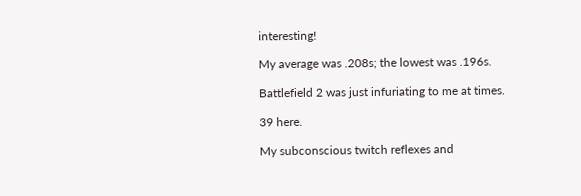interesting!

My average was .208s; the lowest was .196s.

Battlefield 2 was just infuriating to me at times.

39 here.

My subconscious twitch reflexes and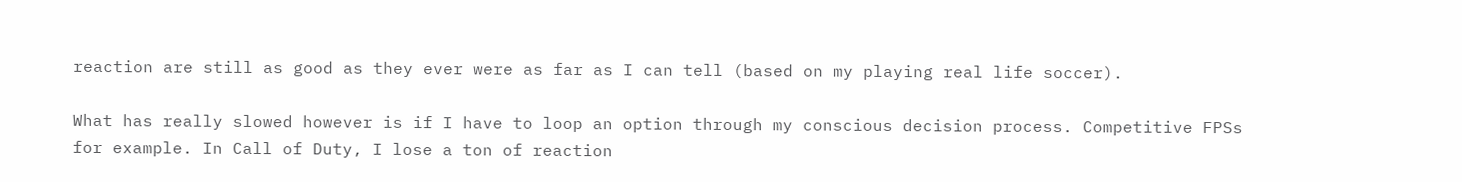reaction are still as good as they ever were as far as I can tell (based on my playing real life soccer).

What has really slowed however is if I have to loop an option through my conscious decision process. Competitive FPSs for example. In Call of Duty, I lose a ton of reaction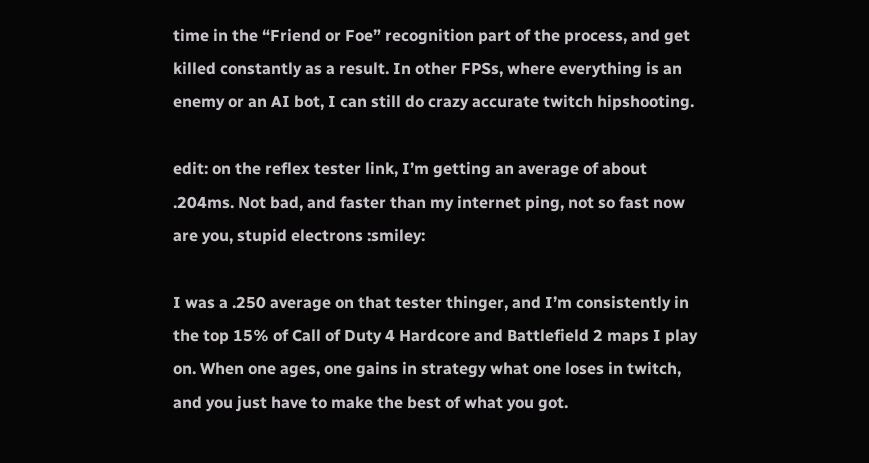time in the “Friend or Foe” recognition part of the process, and get killed constantly as a result. In other FPSs, where everything is an enemy or an AI bot, I can still do crazy accurate twitch hipshooting.

edit: on the reflex tester link, I’m getting an average of about .204ms. Not bad, and faster than my internet ping, not so fast now are you, stupid electrons :smiley:

I was a .250 average on that tester thinger, and I’m consistently in the top 15% of Call of Duty 4 Hardcore and Battlefield 2 maps I play on. When one ages, one gains in strategy what one loses in twitch, and you just have to make the best of what you got.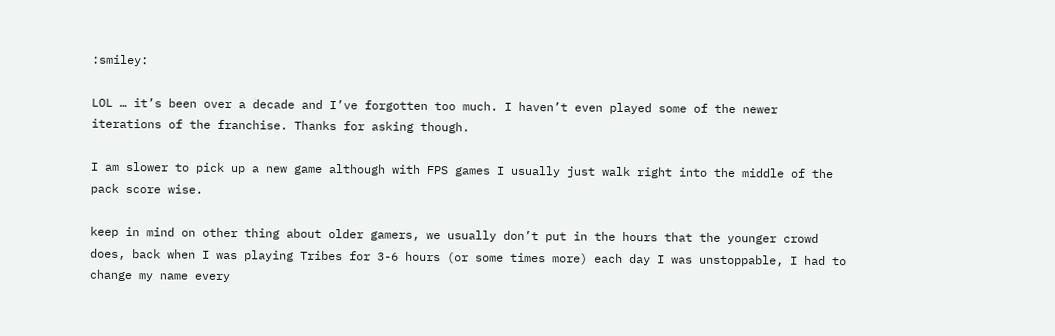:smiley:

LOL … it’s been over a decade and I’ve forgotten too much. I haven’t even played some of the newer iterations of the franchise. Thanks for asking though.

I am slower to pick up a new game although with FPS games I usually just walk right into the middle of the pack score wise.

keep in mind on other thing about older gamers, we usually don’t put in the hours that the younger crowd does, back when I was playing Tribes for 3-6 hours (or some times more) each day I was unstoppable, I had to change my name every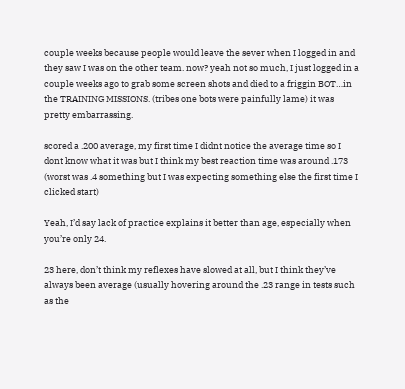couple weeks because people would leave the sever when I logged in and they saw I was on the other team. now? yeah not so much, I just logged in a couple weeks ago to grab some screen shots and died to a friggin BOT…in the TRAINING MISSIONS. (tribes one bots were painfully lame) it was pretty embarrassing.

scored a .200 average, my first time I didnt notice the average time so I dont know what it was but I think my best reaction time was around .173 (worst was .4 something but I was expecting something else the first time I clicked start)

Yeah, I’d say lack of practice explains it better than age, especially when you’re only 24.

23 here, don’t think my reflexes have slowed at all, but I think they’ve always been average (usually hovering around the .23 range in tests such as the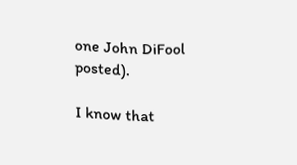one John DiFool posted).

I know that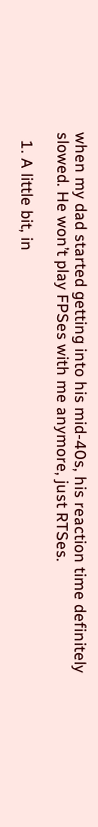when my dad started getting into his mid-40s, his reaction time definitely slowed. He won’t play FPSes with me anymore, just RTSes.

  1. A little bit, in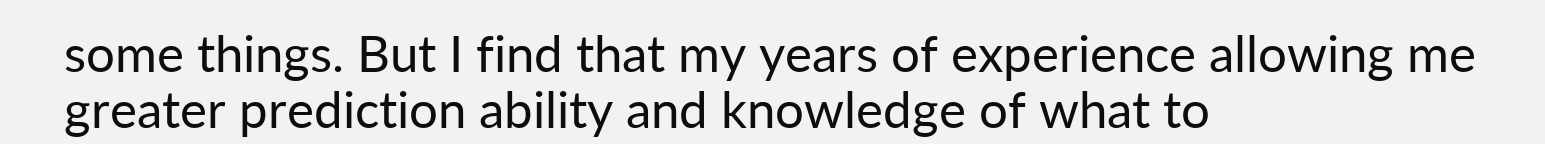some things. But I find that my years of experience allowing me greater prediction ability and knowledge of what to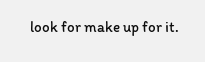look for make up for it.